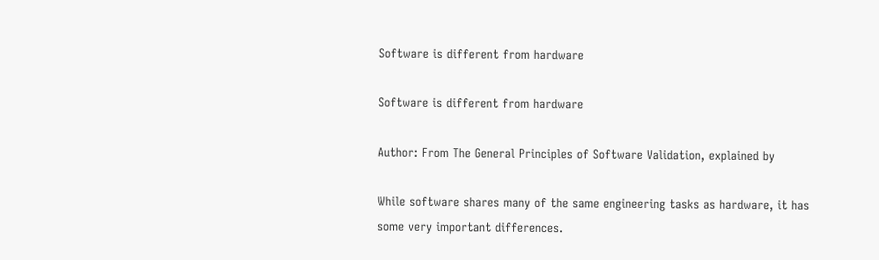Software is different from hardware

Software is different from hardware

Author: From The General Principles of Software Validation, explained by

While software shares many of the same engineering tasks as hardware, it has some very important differences.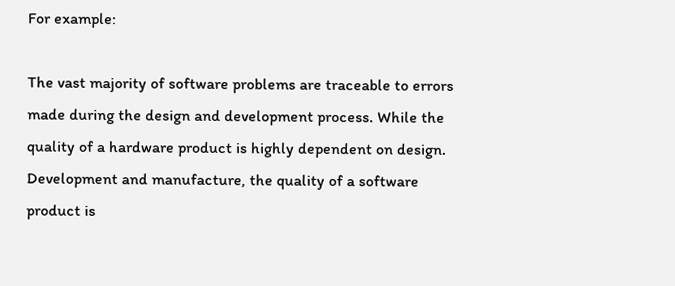For example:

The vast majority of software problems are traceable to errors made during the design and development process. While the quality of a hardware product is highly dependent on design. Development and manufacture, the quality of a software product is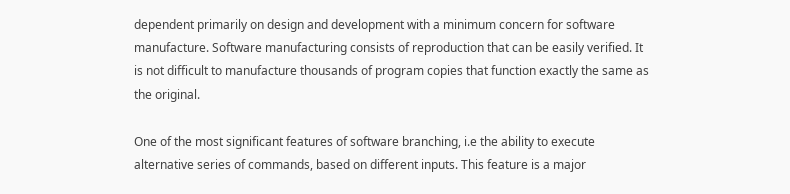dependent primarily on design and development with a minimum concern for software manufacture. Software manufacturing consists of reproduction that can be easily verified. It is not difficult to manufacture thousands of program copies that function exactly the same as the original.

One of the most significant features of software branching, i.e the ability to execute alternative series of commands, based on different inputs. This feature is a major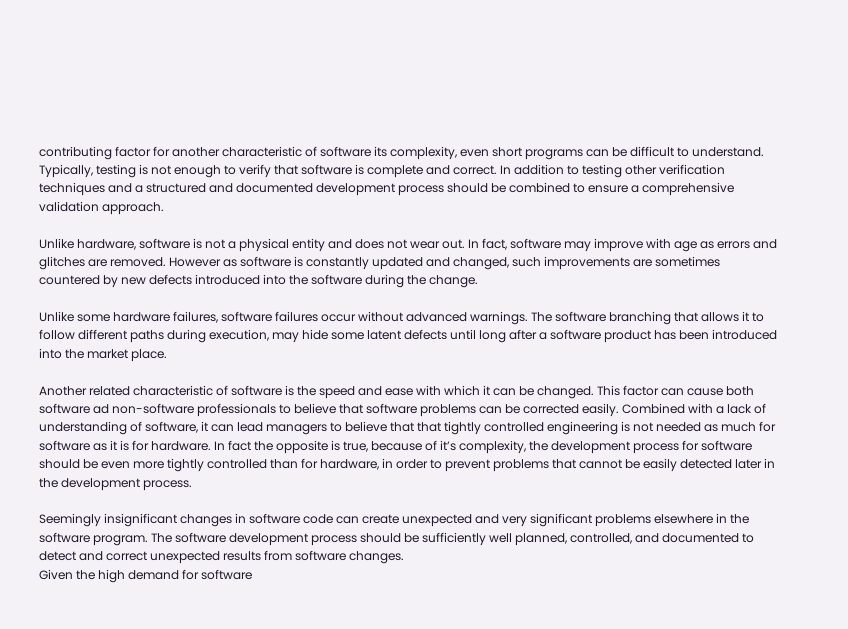contributing factor for another characteristic of software its complexity, even short programs can be difficult to understand.
Typically, testing is not enough to verify that software is complete and correct. In addition to testing other verification techniques and a structured and documented development process should be combined to ensure a comprehensive validation approach.

Unlike hardware, software is not a physical entity and does not wear out. In fact, software may improve with age as errors and glitches are removed. However as software is constantly updated and changed, such improvements are sometimes countered by new defects introduced into the software during the change.

Unlike some hardware failures, software failures occur without advanced warnings. The software branching that allows it to follow different paths during execution, may hide some latent defects until long after a software product has been introduced into the market place.

Another related characteristic of software is the speed and ease with which it can be changed. This factor can cause both software ad non-software professionals to believe that software problems can be corrected easily. Combined with a lack of understanding of software, it can lead managers to believe that that tightly controlled engineering is not needed as much for software as it is for hardware. In fact the opposite is true, because of it’s complexity, the development process for software should be even more tightly controlled than for hardware, in order to prevent problems that cannot be easily detected later in the development process.

Seemingly insignificant changes in software code can create unexpected and very significant problems elsewhere in the software program. The software development process should be sufficiently well planned, controlled, and documented to detect and correct unexpected results from software changes.
Given the high demand for software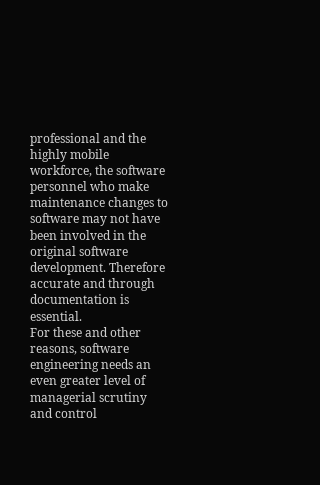professional and the highly mobile workforce, the software personnel who make maintenance changes to software may not have been involved in the original software development. Therefore accurate and through documentation is essential.
For these and other reasons, software engineering needs an even greater level of managerial scrutiny and control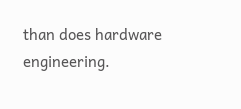than does hardware engineering.